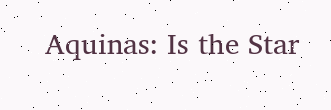Aquinas: Is the Star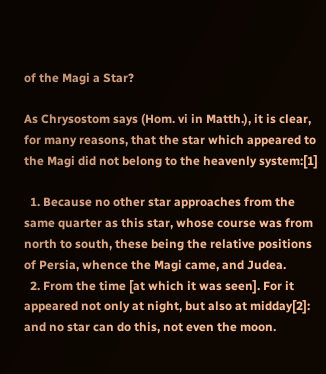of the Magi a Star?

As Chrysostom says (Hom. vi in Matth.), it is clear, for many reasons, that the star which appeared to the Magi did not belong to the heavenly system:[1]

  1. Because no other star approaches from the same quarter as this star, whose course was from north to south, these being the relative positions of Persia, whence the Magi came, and Judea.
  2. From the time [at which it was seen]. For it appeared not only at night, but also at midday[2]: and no star can do this, not even the moon.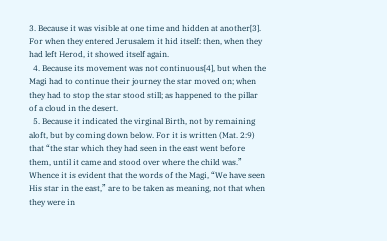3. Because it was visible at one time and hidden at another[3]. For when they entered Jerusalem it hid itself: then, when they had left Herod, it showed itself again.
  4. Because its movement was not continuous[4], but when the Magi had to continue their journey the star moved on; when they had to stop the star stood still; as happened to the pillar of a cloud in the desert.
  5. Because it indicated the virginal Birth, not by remaining aloft, but by coming down below. For it is written (Mat. 2:9) that “the star which they had seen in the east went before them, until it came and stood over where the child was.” Whence it is evident that the words of the Magi, “We have seen His star in the east,” are to be taken as meaning, not that when they were in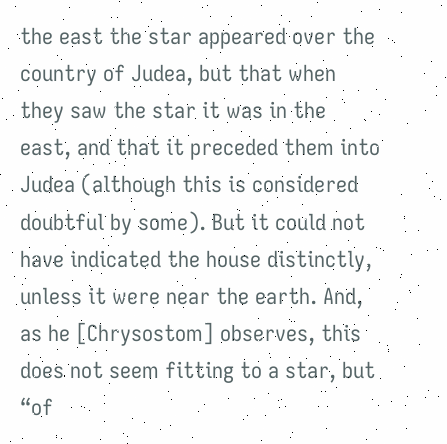the east the star appeared over the country of Judea, but that when they saw the star it was in the east, and that it preceded them into Judea (although this is considered doubtful by some). But it could not have indicated the house distinctly, unless it were near the earth. And, as he [Chrysostom] observes, this does not seem fitting to a star, but “of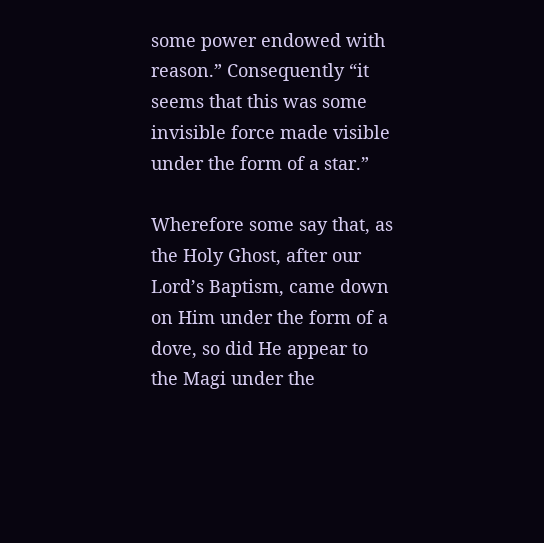some power endowed with reason.” Consequently “it seems that this was some invisible force made visible under the form of a star.”

Wherefore some say that, as the Holy Ghost, after our Lord’s Baptism, came down on Him under the form of a dove, so did He appear to the Magi under the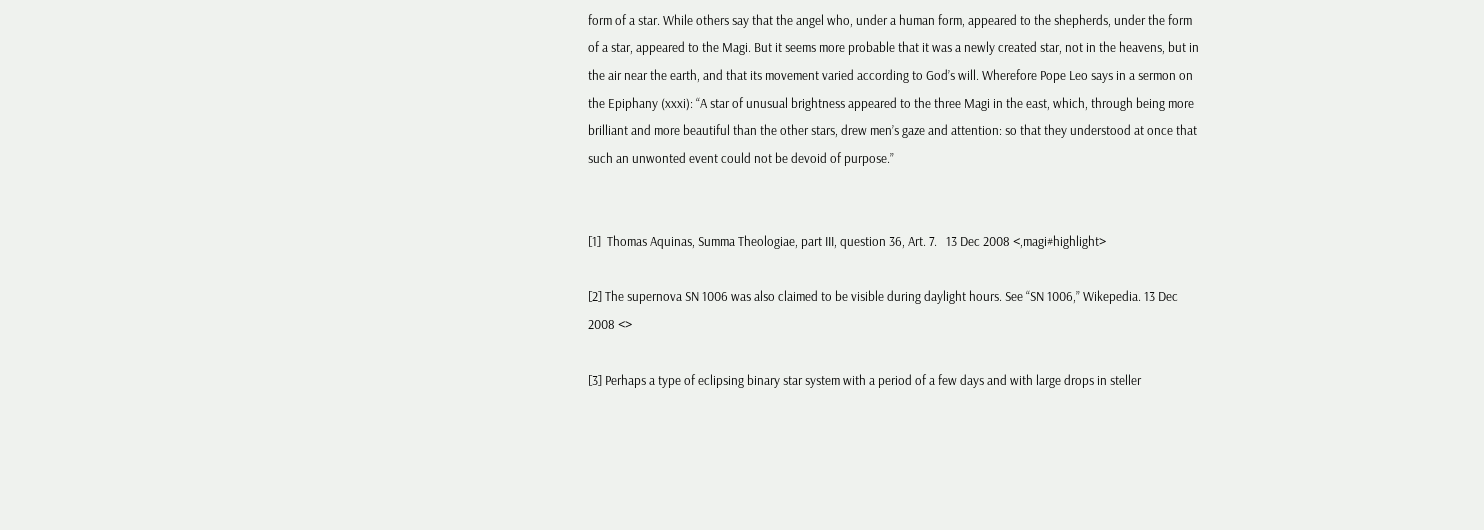form of a star. While others say that the angel who, under a human form, appeared to the shepherds, under the form of a star, appeared to the Magi. But it seems more probable that it was a newly created star, not in the heavens, but in the air near the earth, and that its movement varied according to God’s will. Wherefore Pope Leo says in a sermon on the Epiphany (xxxi): “A star of unusual brightness appeared to the three Magi in the east, which, through being more brilliant and more beautiful than the other stars, drew men’s gaze and attention: so that they understood at once that such an unwonted event could not be devoid of purpose.”


[1]  Thomas Aquinas, Summa Theologiae, part III, question 36, Art. 7.   13 Dec 2008 <,magi#highlight>

[2] The supernova SN 1006 was also claimed to be visible during daylight hours. See “SN 1006,” Wikepedia. 13 Dec 2008 <>

[3] Perhaps a type of eclipsing binary star system with a period of a few days and with large drops in steller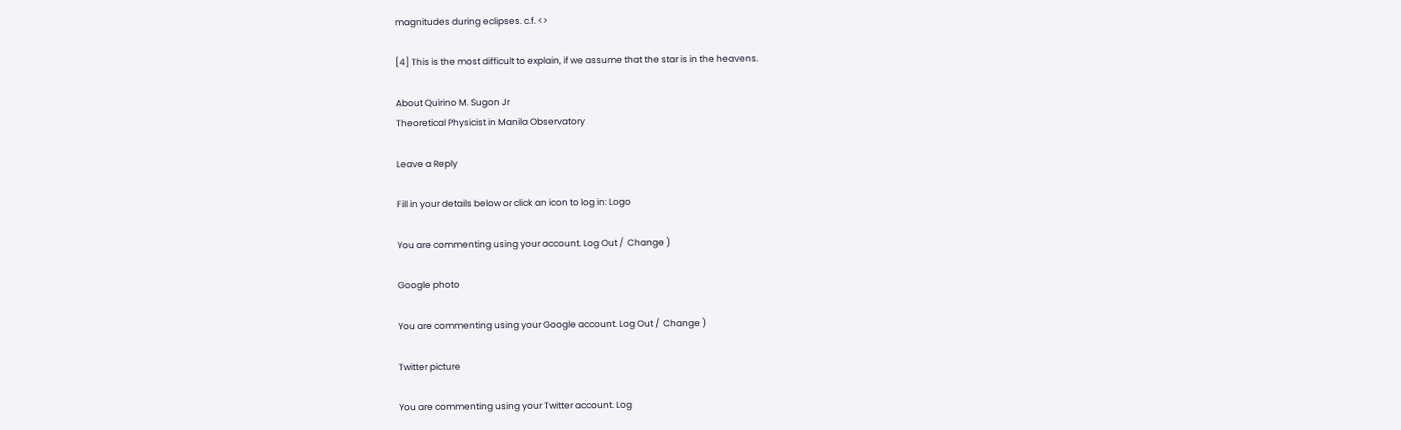magnitudes during eclipses. c.f. <>

[4] This is the most difficult to explain, if we assume that the star is in the heavens.

About Quirino M. Sugon Jr
Theoretical Physicist in Manila Observatory

Leave a Reply

Fill in your details below or click an icon to log in: Logo

You are commenting using your account. Log Out /  Change )

Google photo

You are commenting using your Google account. Log Out /  Change )

Twitter picture

You are commenting using your Twitter account. Log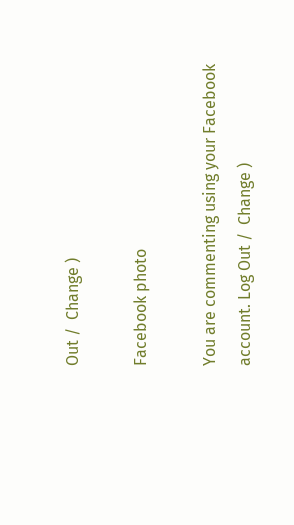Out /  Change )

Facebook photo

You are commenting using your Facebook account. Log Out /  Change )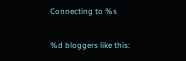Connecting to %s

%d bloggers like this: